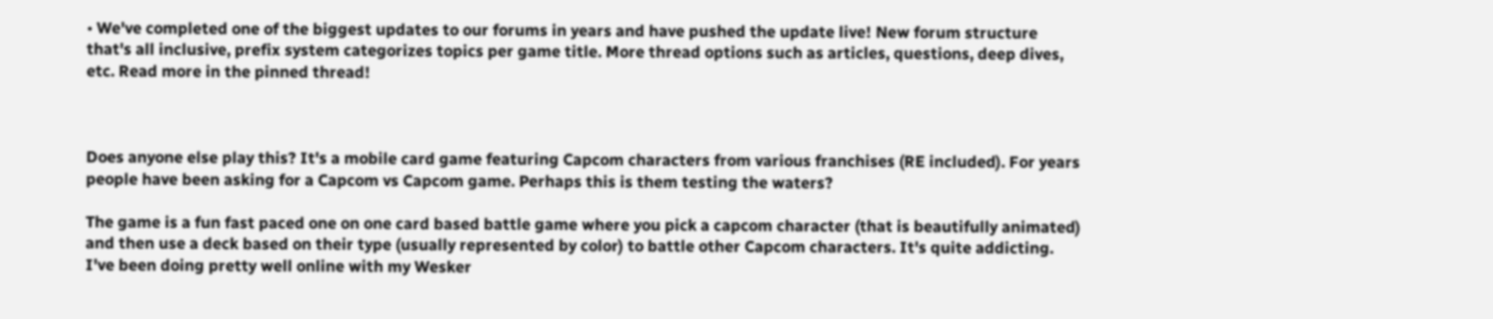• We've completed one of the biggest updates to our forums in years and have pushed the update live! New forum structure that's all inclusive, prefix system categorizes topics per game title. More thread options such as articles, questions, deep dives, etc. Read more in the pinned thread!



Does anyone else play this? It's a mobile card game featuring Capcom characters from various franchises (RE included). For years people have been asking for a Capcom vs Capcom game. Perhaps this is them testing the waters?

The game is a fun fast paced one on one card based battle game where you pick a capcom character (that is beautifully animated) and then use a deck based on their type (usually represented by color) to battle other Capcom characters. It's quite addicting. I've been doing pretty well online with my Wesker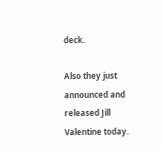deck.

Also they just announced and released Jill Valentine today.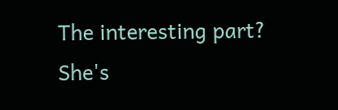The interesting part? She's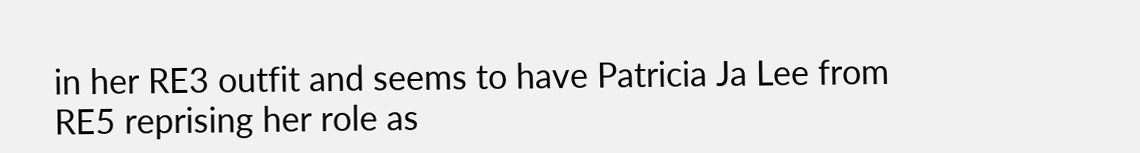in her RE3 outfit and seems to have Patricia Ja Lee from RE5 reprising her role as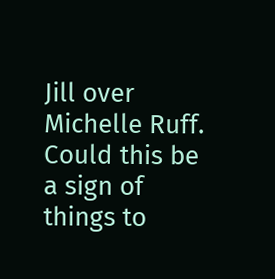Jill over Michelle Ruff. Could this be a sign of things to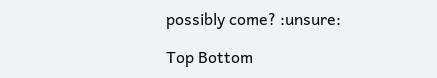possibly come? :unsure:

Top Bottom